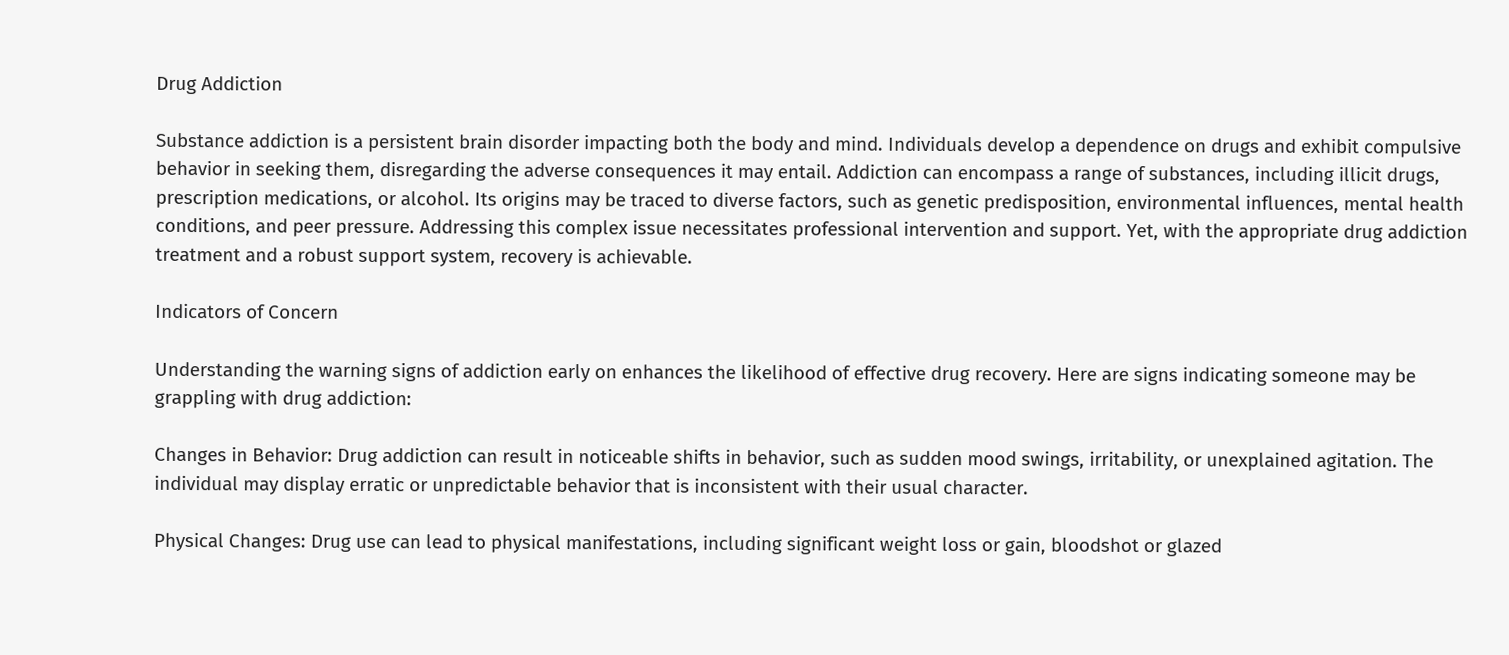Drug Addiction

Substance addiction is a persistent brain disorder impacting both the body and mind. Individuals develop a dependence on drugs and exhibit compulsive behavior in seeking them, disregarding the adverse consequences it may entail. Addiction can encompass a range of substances, including illicit drugs, prescription medications, or alcohol. Its origins may be traced to diverse factors, such as genetic predisposition, environmental influences, mental health conditions, and peer pressure. Addressing this complex issue necessitates professional intervention and support. Yet, with the appropriate drug addiction treatment and a robust support system, recovery is achievable.

Indicators of Concern

Understanding the warning signs of addiction early on enhances the likelihood of effective drug recovery. Here are signs indicating someone may be grappling with drug addiction:

Changes in Behavior: Drug addiction can result in noticeable shifts in behavior, such as sudden mood swings, irritability, or unexplained agitation. The individual may display erratic or unpredictable behavior that is inconsistent with their usual character.

Physical Changes: Drug use can lead to physical manifestations, including significant weight loss or gain, bloodshot or glazed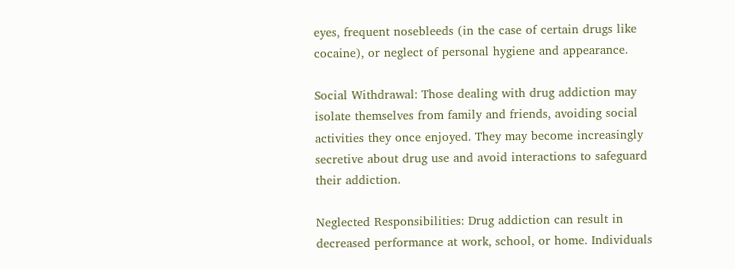eyes, frequent nosebleeds (in the case of certain drugs like cocaine), or neglect of personal hygiene and appearance.

Social Withdrawal: Those dealing with drug addiction may isolate themselves from family and friends, avoiding social activities they once enjoyed. They may become increasingly secretive about drug use and avoid interactions to safeguard their addiction.

Neglected Responsibilities: Drug addiction can result in decreased performance at work, school, or home. Individuals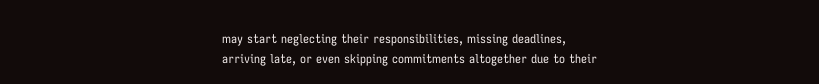may start neglecting their responsibilities, missing deadlines, arriving late, or even skipping commitments altogether due to their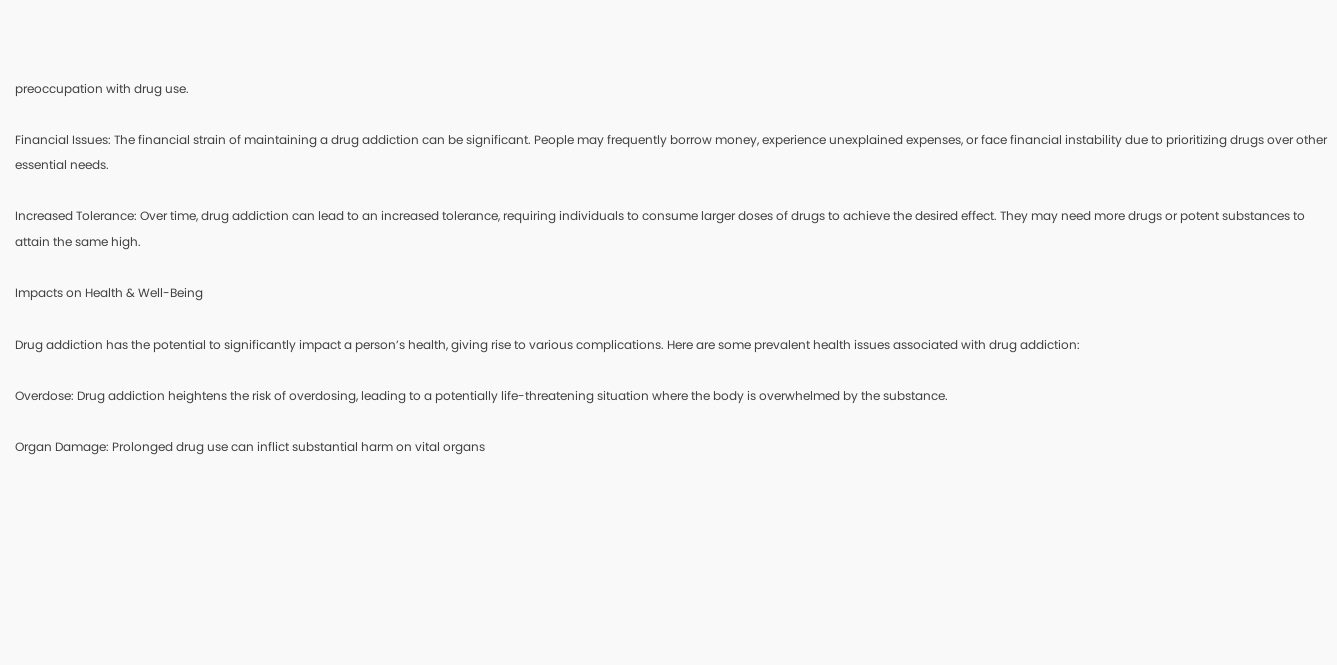preoccupation with drug use.

Financial Issues: The financial strain of maintaining a drug addiction can be significant. People may frequently borrow money, experience unexplained expenses, or face financial instability due to prioritizing drugs over other essential needs.

Increased Tolerance: Over time, drug addiction can lead to an increased tolerance, requiring individuals to consume larger doses of drugs to achieve the desired effect. They may need more drugs or potent substances to attain the same high.

Impacts on Health & Well-Being

Drug addiction has the potential to significantly impact a person’s health, giving rise to various complications. Here are some prevalent health issues associated with drug addiction:

Overdose: Drug addiction heightens the risk of overdosing, leading to a potentially life-threatening situation where the body is overwhelmed by the substance.

Organ Damage: Prolonged drug use can inflict substantial harm on vital organs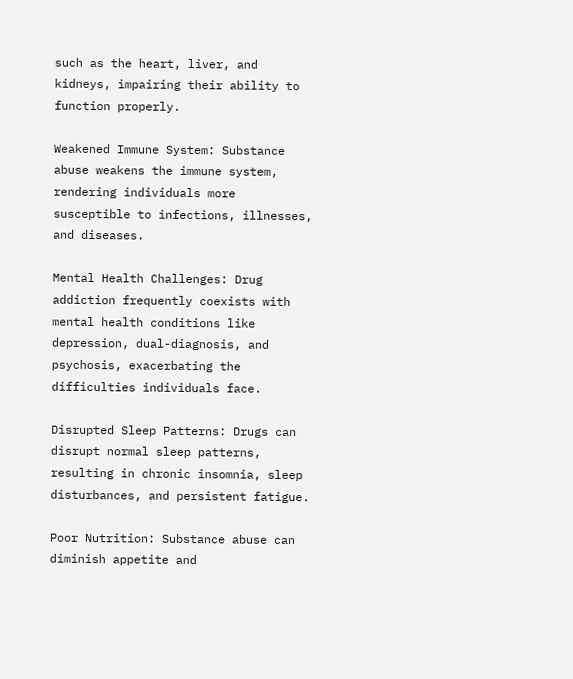such as the heart, liver, and kidneys, impairing their ability to function properly.

Weakened Immune System: Substance abuse weakens the immune system, rendering individuals more susceptible to infections, illnesses, and diseases.

Mental Health Challenges: Drug addiction frequently coexists with mental health conditions like depression, dual-diagnosis, and psychosis, exacerbating the difficulties individuals face.

Disrupted Sleep Patterns: Drugs can disrupt normal sleep patterns, resulting in chronic insomnia, sleep disturbances, and persistent fatigue.

Poor Nutrition: Substance abuse can diminish appetite and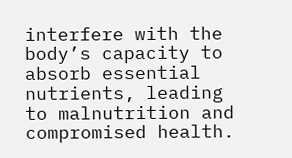interfere with the body’s capacity to absorb essential nutrients, leading to malnutrition and compromised health.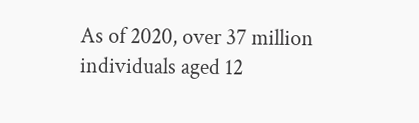As of 2020, over 37 million individuals aged 12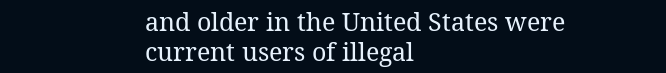and older in the United States were current users of illegal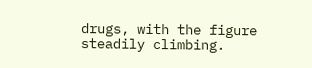drugs, with the figure steadily climbing.